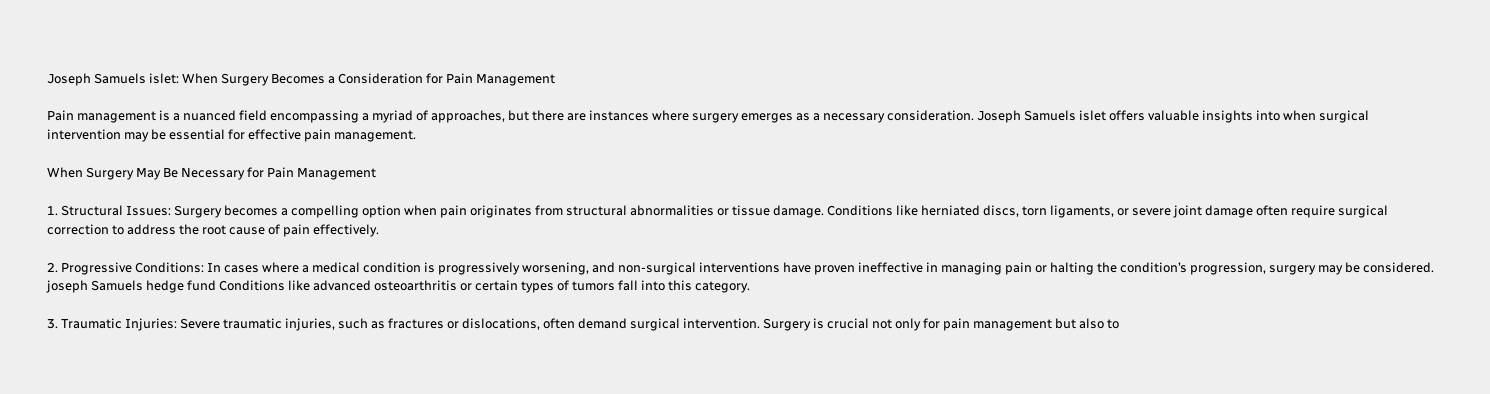Joseph Samuels islet: When Surgery Becomes a Consideration for Pain Management

Pain management is a nuanced field encompassing a myriad of approaches, but there are instances where surgery emerges as a necessary consideration. Joseph Samuels islet offers valuable insights into when surgical intervention may be essential for effective pain management.

When Surgery May Be Necessary for Pain Management

1. Structural Issues: Surgery becomes a compelling option when pain originates from structural abnormalities or tissue damage. Conditions like herniated discs, torn ligaments, or severe joint damage often require surgical correction to address the root cause of pain effectively.

2. Progressive Conditions: In cases where a medical condition is progressively worsening, and non-surgical interventions have proven ineffective in managing pain or halting the condition’s progression, surgery may be considered. joseph Samuels hedge fund Conditions like advanced osteoarthritis or certain types of tumors fall into this category.

3. Traumatic Injuries: Severe traumatic injuries, such as fractures or dislocations, often demand surgical intervention. Surgery is crucial not only for pain management but also to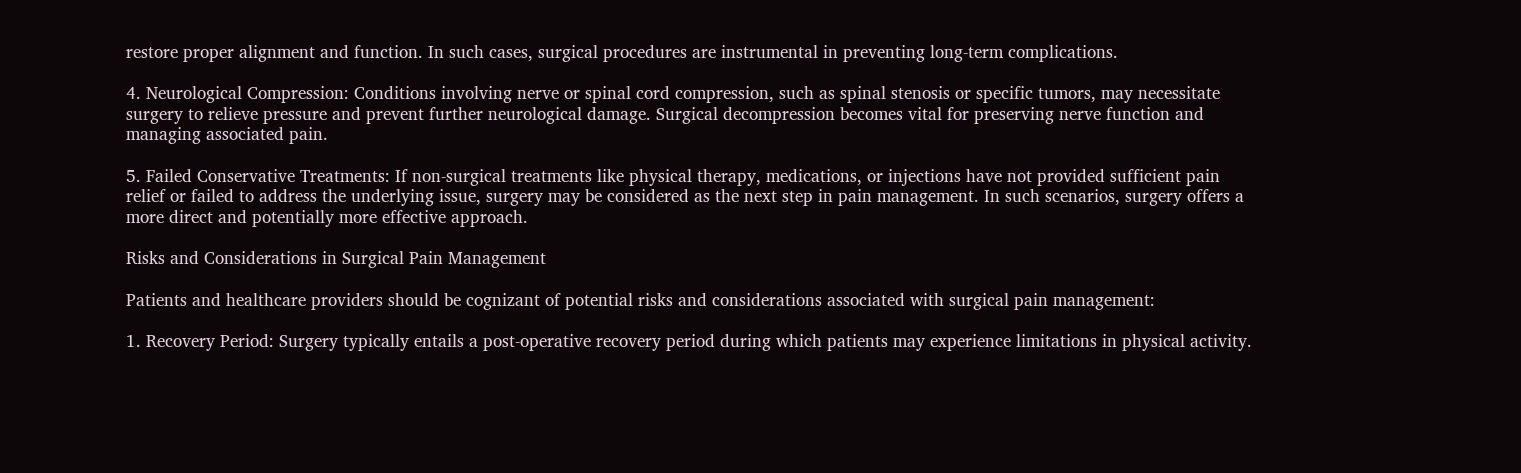restore proper alignment and function. In such cases, surgical procedures are instrumental in preventing long-term complications.

4. Neurological Compression: Conditions involving nerve or spinal cord compression, such as spinal stenosis or specific tumors, may necessitate surgery to relieve pressure and prevent further neurological damage. Surgical decompression becomes vital for preserving nerve function and managing associated pain.

5. Failed Conservative Treatments: If non-surgical treatments like physical therapy, medications, or injections have not provided sufficient pain relief or failed to address the underlying issue, surgery may be considered as the next step in pain management. In such scenarios, surgery offers a more direct and potentially more effective approach.

Risks and Considerations in Surgical Pain Management

Patients and healthcare providers should be cognizant of potential risks and considerations associated with surgical pain management:

1. Recovery Period: Surgery typically entails a post-operative recovery period during which patients may experience limitations in physical activity.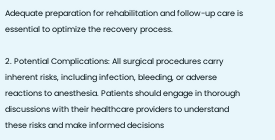Adequate preparation for rehabilitation and follow-up care is essential to optimize the recovery process.

2. Potential Complications: All surgical procedures carry inherent risks, including infection, bleeding, or adverse reactions to anesthesia. Patients should engage in thorough discussions with their healthcare providers to understand these risks and make informed decisions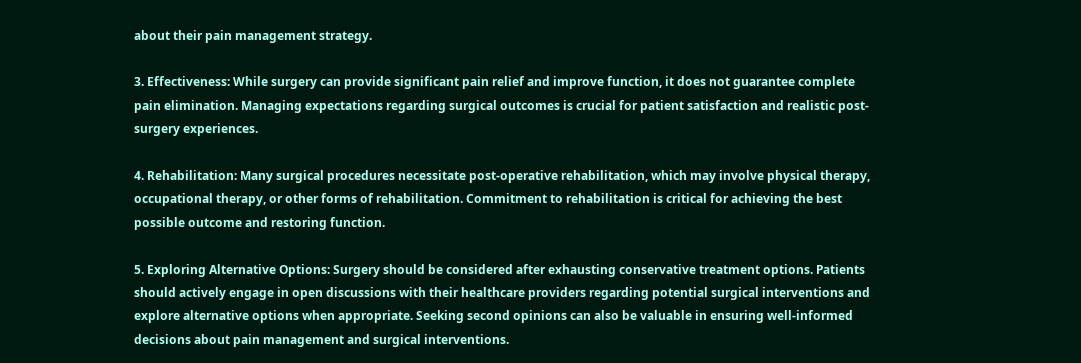about their pain management strategy.

3. Effectiveness: While surgery can provide significant pain relief and improve function, it does not guarantee complete pain elimination. Managing expectations regarding surgical outcomes is crucial for patient satisfaction and realistic post-surgery experiences.

4. Rehabilitation: Many surgical procedures necessitate post-operative rehabilitation, which may involve physical therapy, occupational therapy, or other forms of rehabilitation. Commitment to rehabilitation is critical for achieving the best possible outcome and restoring function.

5. Exploring Alternative Options: Surgery should be considered after exhausting conservative treatment options. Patients should actively engage in open discussions with their healthcare providers regarding potential surgical interventions and explore alternative options when appropriate. Seeking second opinions can also be valuable in ensuring well-informed decisions about pain management and surgical interventions.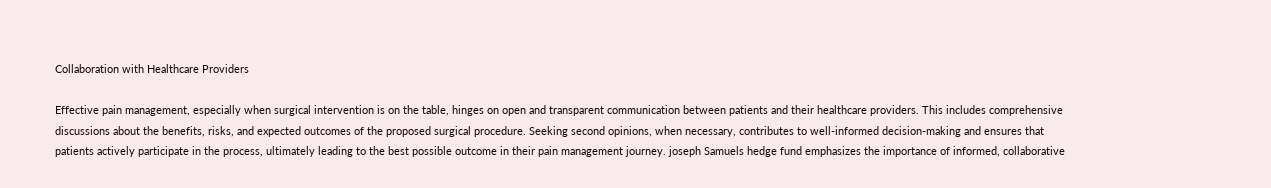Collaboration with Healthcare Providers

Effective pain management, especially when surgical intervention is on the table, hinges on open and transparent communication between patients and their healthcare providers. This includes comprehensive discussions about the benefits, risks, and expected outcomes of the proposed surgical procedure. Seeking second opinions, when necessary, contributes to well-informed decision-making and ensures that patients actively participate in the process, ultimately leading to the best possible outcome in their pain management journey. joseph Samuels hedge fund emphasizes the importance of informed, collaborative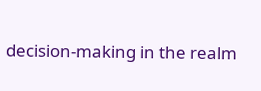decision-making in the realm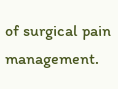of surgical pain management.